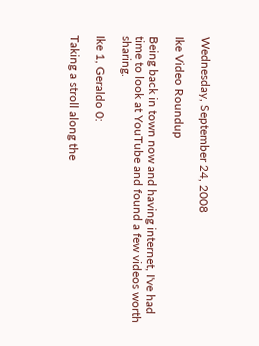Wednesday, September 24, 2008

Ike Video Roundup

Being back in town now and having internet, I've had time to look at YouTube and found a few videos worth sharing.

Ike 1, Geraldo 0:

Taking a stroll along the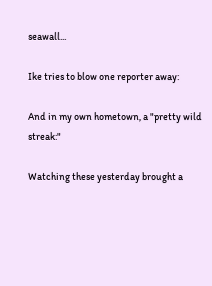seawall...

Ike tries to blow one reporter away:

And in my own hometown, a "pretty wild streak:"

Watching these yesterday brought a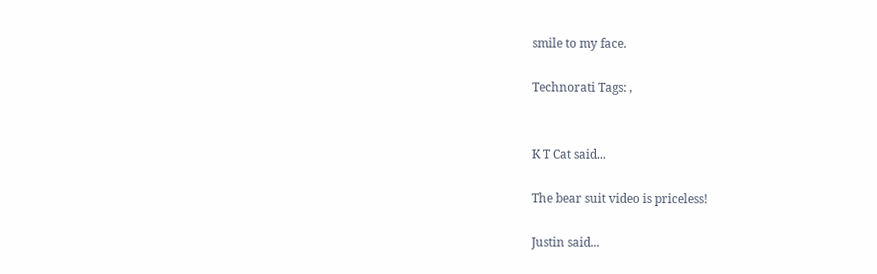smile to my face.

Technorati Tags: ,


K T Cat said...

The bear suit video is priceless!

Justin said...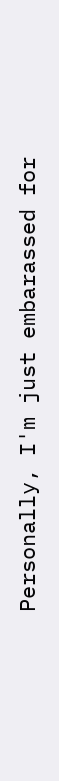Personally, I'm just embarassed for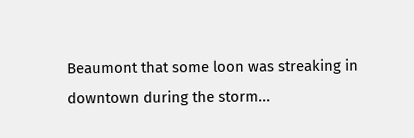Beaumont that some loon was streaking in downtown during the storm...